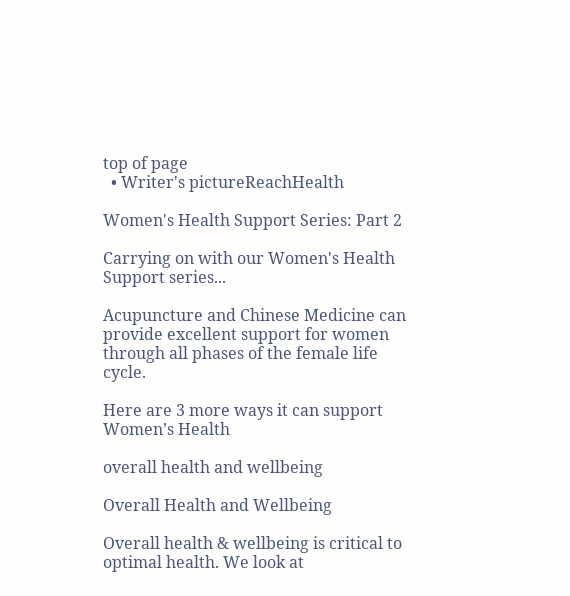top of page
  • Writer's pictureReachHealth

Women's Health Support Series: Part 2

Carrying on with our Women's Health Support series...

Acupuncture and Chinese Medicine can provide excellent support for women through all phases of the female life cycle.

Here are 3 more ways it can support Women’s Health

overall health and wellbeing

Overall Health and Wellbeing

Overall health & wellbeing is critical to optimal health. We look at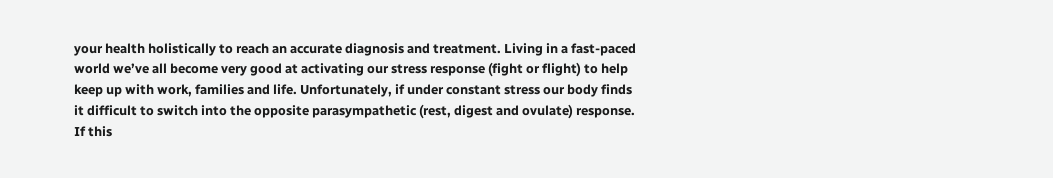your health holistically to reach an accurate diagnosis and treatment. Living in a fast-paced world we’ve all become very good at activating our stress response (fight or flight) to help keep up with work, families and life. Unfortunately, if under constant stress our body finds it difficult to switch into the opposite parasympathetic (rest, digest and ovulate) response. If this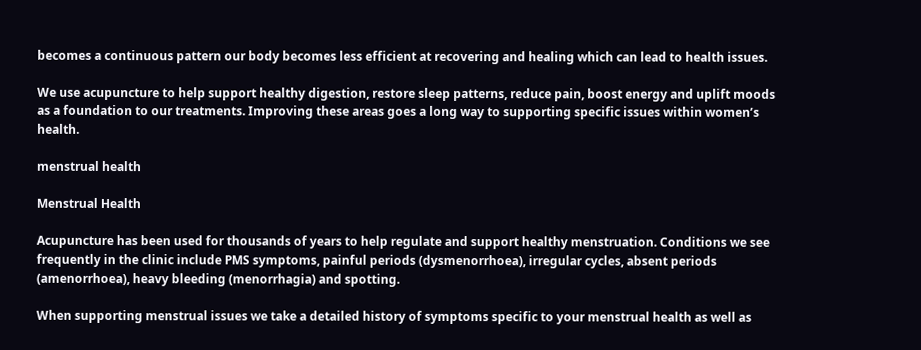becomes a continuous pattern our body becomes less efficient at recovering and healing which can lead to health issues.

We use acupuncture to help support healthy digestion, restore sleep patterns, reduce pain, boost energy and uplift moods as a foundation to our treatments. Improving these areas goes a long way to supporting specific issues within women’s health.

menstrual health

Menstrual Health

Acupuncture has been used for thousands of years to help regulate and support healthy menstruation. Conditions we see frequently in the clinic include PMS symptoms, painful periods (dysmenorrhoea), irregular cycles, absent periods (amenorrhoea), heavy bleeding (menorrhagia) and spotting.

When supporting menstrual issues we take a detailed history of symptoms specific to your menstrual health as well as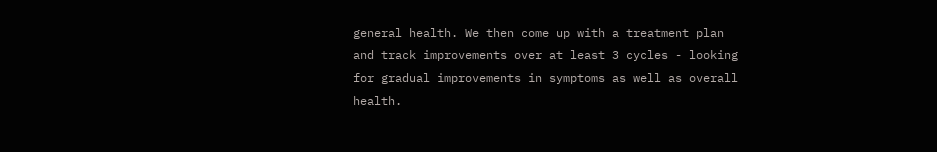general health. We then come up with a treatment plan and track improvements over at least 3 cycles - looking for gradual improvements in symptoms as well as overall health.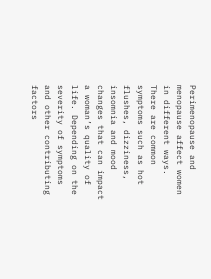Perimenopause and menopause affect women in different ways. There are common symptoms such as hot flushes, dizziness, insomnia and mood changes that can impact a woman’s quality of life. Depending on the severity of symptoms and other contributing factors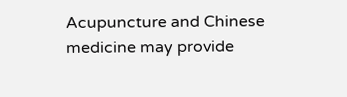Acupuncture and Chinese medicine may provide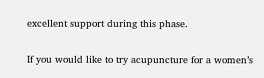excellent support during this phase.

If you would like to try acupuncture for a women’s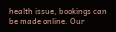health issue, bookings can be made online. Our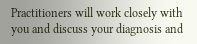Practitioners will work closely with you and discuss your diagnosis and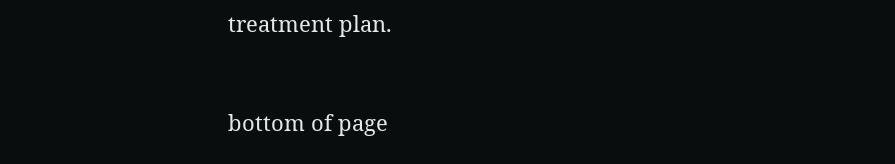treatment plan.


bottom of page